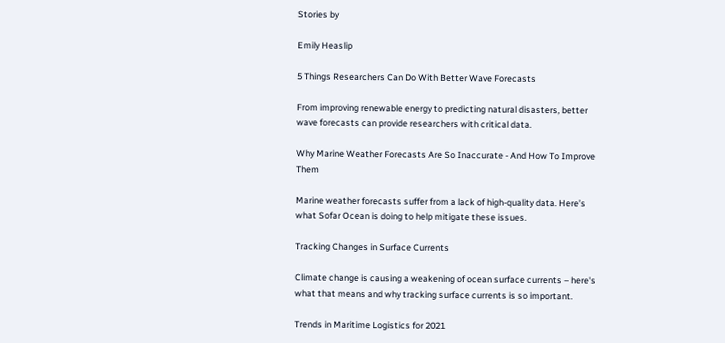Stories by

Emily Heaslip

5 Things Researchers Can Do With Better Wave Forecasts

From improving renewable energy to predicting natural disasters, better wave forecasts can provide researchers with critical data.

Why Marine Weather Forecasts Are So Inaccurate - And How To Improve Them

Marine weather forecasts suffer from a lack of high-quality data. Here’s what Sofar Ocean is doing to help mitigate these issues.

Tracking Changes in Surface Currents

Climate change is causing a weakening of ocean surface currents – here's what that means and why tracking surface currents is so important.

Trends in Maritime Logistics for 2021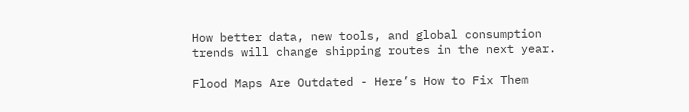How better data, new tools, and global consumption trends will change shipping routes in the next year.

Flood Maps Are Outdated - Here’s How to Fix Them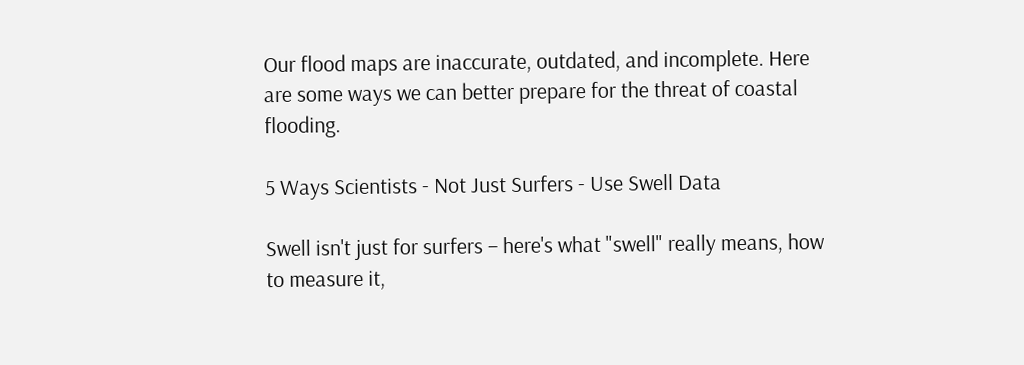Our flood maps are inaccurate, outdated, and incomplete. Here are some ways we can better prepare for the threat of coastal flooding.

5 Ways Scientists - Not Just Surfers - Use Swell Data

Swell isn't just for surfers – here's what "swell" really means, how to measure it,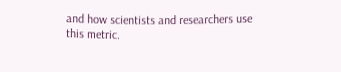and how scientists and researchers use this metric.